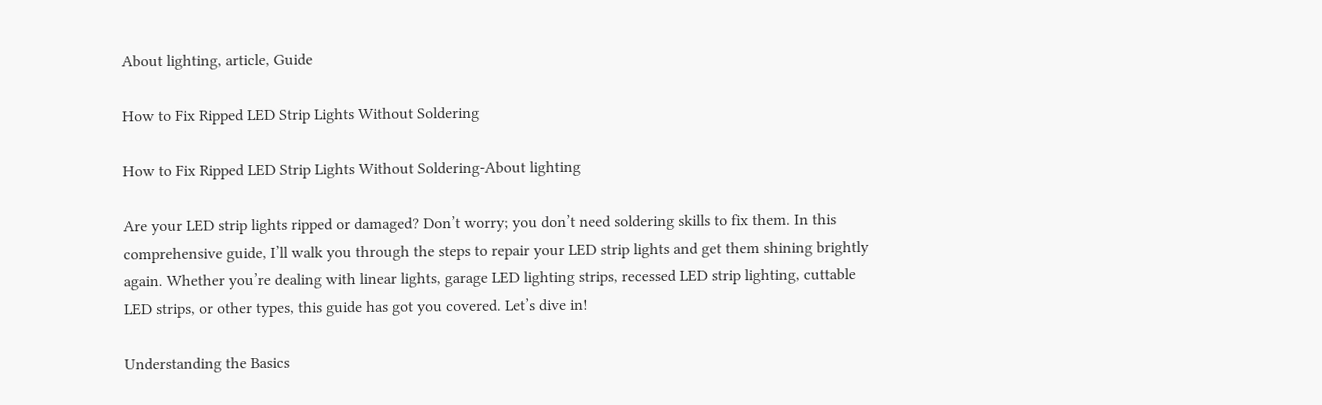About lighting, article, Guide

How to Fix Ripped LED Strip Lights Without Soldering

How to Fix Ripped LED Strip Lights Without Soldering-About lighting

Are your LED strip lights ripped or damaged? Don’t worry; you don’t need soldering skills to fix them. In this comprehensive guide, I’ll walk you through the steps to repair your LED strip lights and get them shining brightly again. Whether you’re dealing with linear lights, garage LED lighting strips, recessed LED strip lighting, cuttable LED strips, or other types, this guide has got you covered. Let’s dive in!

Understanding the Basics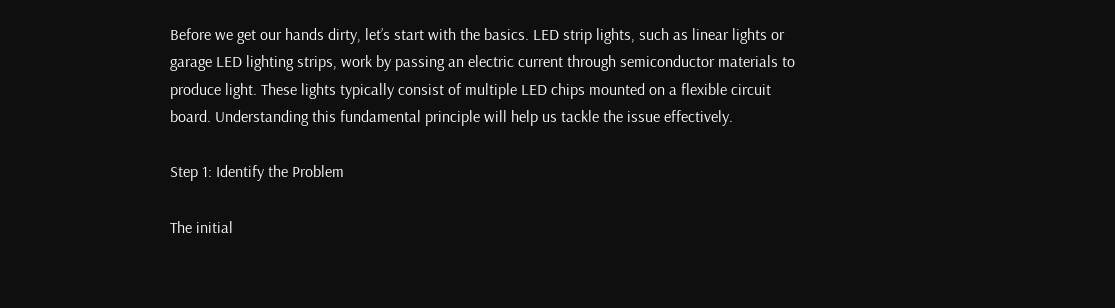Before we get our hands dirty, let’s start with the basics. LED strip lights, such as linear lights or garage LED lighting strips, work by passing an electric current through semiconductor materials to produce light. These lights typically consist of multiple LED chips mounted on a flexible circuit board. Understanding this fundamental principle will help us tackle the issue effectively.

Step 1: Identify the Problem

The initial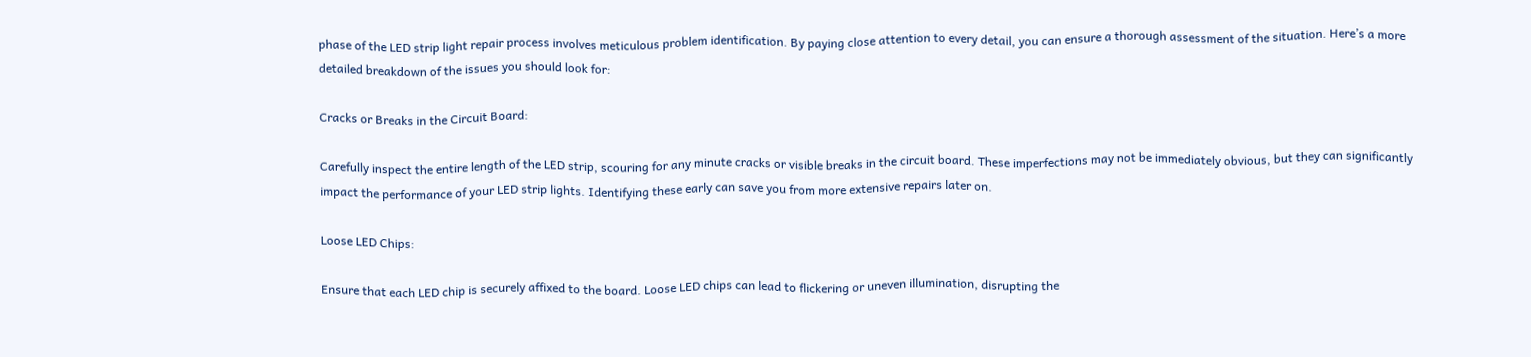phase of the LED strip light repair process involves meticulous problem identification. By paying close attention to every detail, you can ensure a thorough assessment of the situation. Here’s a more detailed breakdown of the issues you should look for:

Cracks or Breaks in the Circuit Board:

Carefully inspect the entire length of the LED strip, scouring for any minute cracks or visible breaks in the circuit board. These imperfections may not be immediately obvious, but they can significantly impact the performance of your LED strip lights. Identifying these early can save you from more extensive repairs later on.

Loose LED Chips:

Ensure that each LED chip is securely affixed to the board. Loose LED chips can lead to flickering or uneven illumination, disrupting the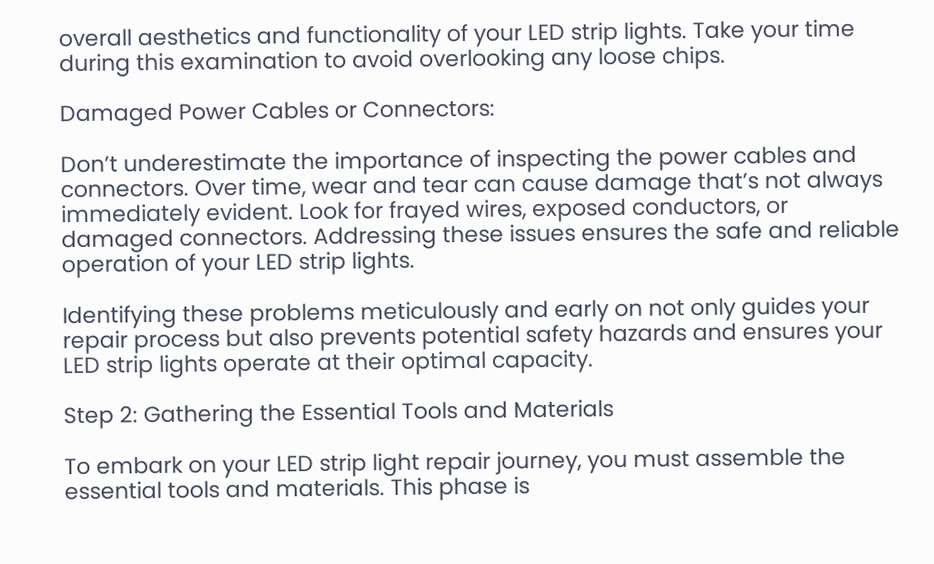overall aesthetics and functionality of your LED strip lights. Take your time during this examination to avoid overlooking any loose chips.

Damaged Power Cables or Connectors:

Don’t underestimate the importance of inspecting the power cables and connectors. Over time, wear and tear can cause damage that’s not always immediately evident. Look for frayed wires, exposed conductors, or damaged connectors. Addressing these issues ensures the safe and reliable operation of your LED strip lights.

Identifying these problems meticulously and early on not only guides your repair process but also prevents potential safety hazards and ensures your LED strip lights operate at their optimal capacity.

Step 2: Gathering the Essential Tools and Materials

To embark on your LED strip light repair journey, you must assemble the essential tools and materials. This phase is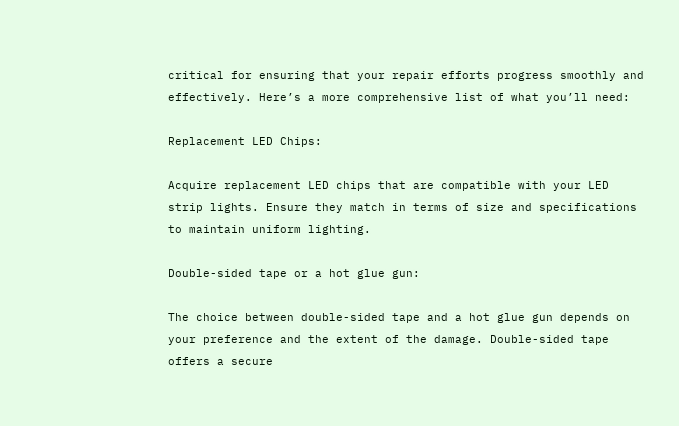critical for ensuring that your repair efforts progress smoothly and effectively. Here’s a more comprehensive list of what you’ll need:

Replacement LED Chips:

Acquire replacement LED chips that are compatible with your LED strip lights. Ensure they match in terms of size and specifications to maintain uniform lighting.

Double-sided tape or a hot glue gun:

The choice between double-sided tape and a hot glue gun depends on your preference and the extent of the damage. Double-sided tape offers a secure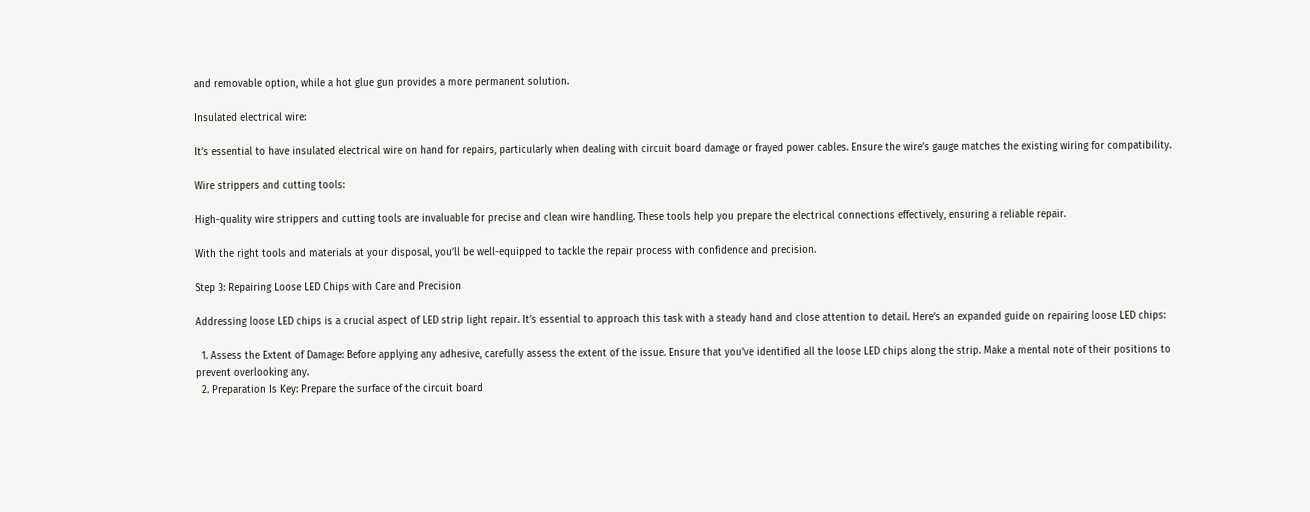and removable option, while a hot glue gun provides a more permanent solution.

Insulated electrical wire:

It’s essential to have insulated electrical wire on hand for repairs, particularly when dealing with circuit board damage or frayed power cables. Ensure the wire’s gauge matches the existing wiring for compatibility.

Wire strippers and cutting tools:

High-quality wire strippers and cutting tools are invaluable for precise and clean wire handling. These tools help you prepare the electrical connections effectively, ensuring a reliable repair.

With the right tools and materials at your disposal, you’ll be well-equipped to tackle the repair process with confidence and precision.

Step 3: Repairing Loose LED Chips with Care and Precision

Addressing loose LED chips is a crucial aspect of LED strip light repair. It’s essential to approach this task with a steady hand and close attention to detail. Here’s an expanded guide on repairing loose LED chips:

  1. Assess the Extent of Damage: Before applying any adhesive, carefully assess the extent of the issue. Ensure that you’ve identified all the loose LED chips along the strip. Make a mental note of their positions to prevent overlooking any.
  2. Preparation Is Key: Prepare the surface of the circuit board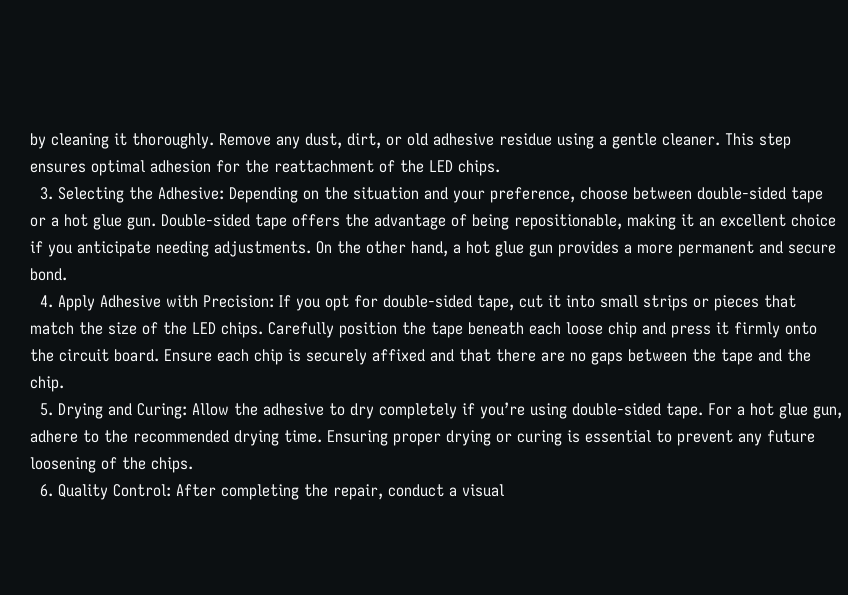by cleaning it thoroughly. Remove any dust, dirt, or old adhesive residue using a gentle cleaner. This step ensures optimal adhesion for the reattachment of the LED chips.
  3. Selecting the Adhesive: Depending on the situation and your preference, choose between double-sided tape or a hot glue gun. Double-sided tape offers the advantage of being repositionable, making it an excellent choice if you anticipate needing adjustments. On the other hand, a hot glue gun provides a more permanent and secure bond.
  4. Apply Adhesive with Precision: If you opt for double-sided tape, cut it into small strips or pieces that match the size of the LED chips. Carefully position the tape beneath each loose chip and press it firmly onto the circuit board. Ensure each chip is securely affixed and that there are no gaps between the tape and the chip.
  5. Drying and Curing: Allow the adhesive to dry completely if you’re using double-sided tape. For a hot glue gun, adhere to the recommended drying time. Ensuring proper drying or curing is essential to prevent any future loosening of the chips.
  6. Quality Control: After completing the repair, conduct a visual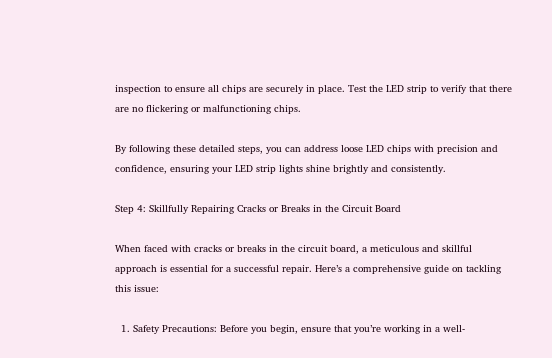inspection to ensure all chips are securely in place. Test the LED strip to verify that there are no flickering or malfunctioning chips.

By following these detailed steps, you can address loose LED chips with precision and confidence, ensuring your LED strip lights shine brightly and consistently.

Step 4: Skillfully Repairing Cracks or Breaks in the Circuit Board

When faced with cracks or breaks in the circuit board, a meticulous and skillful approach is essential for a successful repair. Here’s a comprehensive guide on tackling this issue:

  1. Safety Precautions: Before you begin, ensure that you’re working in a well-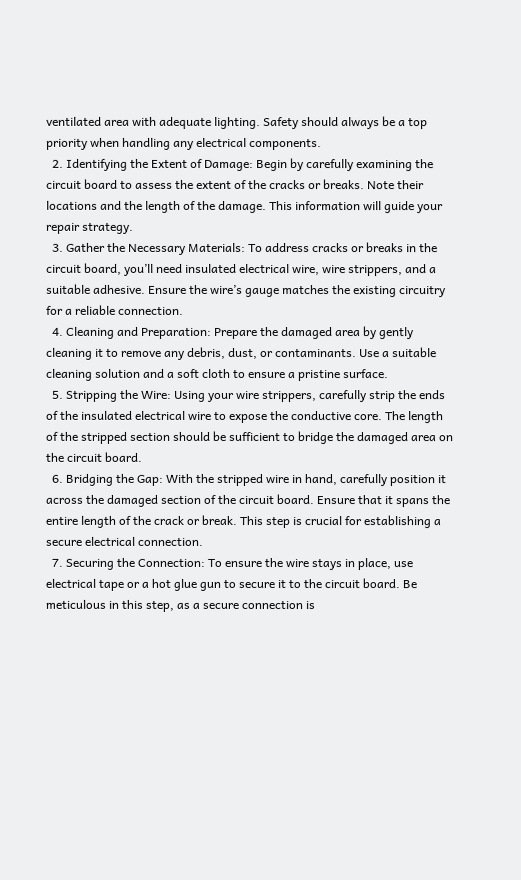ventilated area with adequate lighting. Safety should always be a top priority when handling any electrical components.
  2. Identifying the Extent of Damage: Begin by carefully examining the circuit board to assess the extent of the cracks or breaks. Note their locations and the length of the damage. This information will guide your repair strategy.
  3. Gather the Necessary Materials: To address cracks or breaks in the circuit board, you’ll need insulated electrical wire, wire strippers, and a suitable adhesive. Ensure the wire’s gauge matches the existing circuitry for a reliable connection.
  4. Cleaning and Preparation: Prepare the damaged area by gently cleaning it to remove any debris, dust, or contaminants. Use a suitable cleaning solution and a soft cloth to ensure a pristine surface.
  5. Stripping the Wire: Using your wire strippers, carefully strip the ends of the insulated electrical wire to expose the conductive core. The length of the stripped section should be sufficient to bridge the damaged area on the circuit board.
  6. Bridging the Gap: With the stripped wire in hand, carefully position it across the damaged section of the circuit board. Ensure that it spans the entire length of the crack or break. This step is crucial for establishing a secure electrical connection.
  7. Securing the Connection: To ensure the wire stays in place, use electrical tape or a hot glue gun to secure it to the circuit board. Be meticulous in this step, as a secure connection is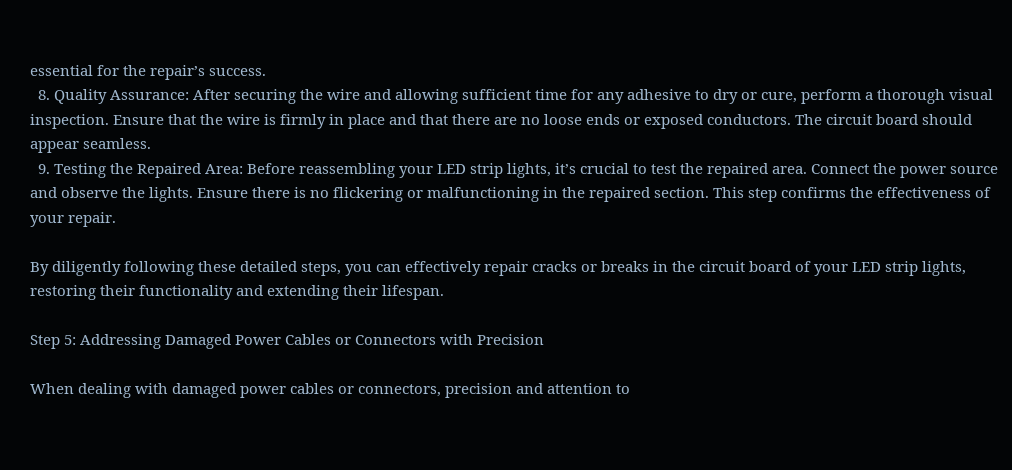essential for the repair’s success.
  8. Quality Assurance: After securing the wire and allowing sufficient time for any adhesive to dry or cure, perform a thorough visual inspection. Ensure that the wire is firmly in place and that there are no loose ends or exposed conductors. The circuit board should appear seamless.
  9. Testing the Repaired Area: Before reassembling your LED strip lights, it’s crucial to test the repaired area. Connect the power source and observe the lights. Ensure there is no flickering or malfunctioning in the repaired section. This step confirms the effectiveness of your repair.

By diligently following these detailed steps, you can effectively repair cracks or breaks in the circuit board of your LED strip lights, restoring their functionality and extending their lifespan.

Step 5: Addressing Damaged Power Cables or Connectors with Precision

When dealing with damaged power cables or connectors, precision and attention to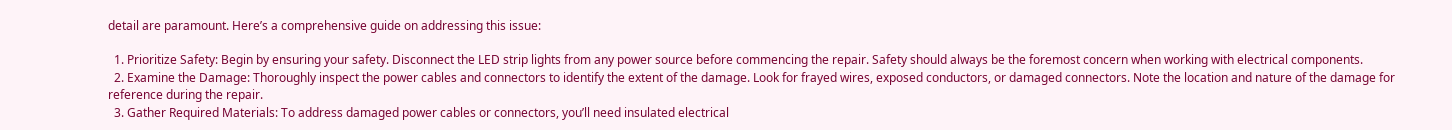detail are paramount. Here’s a comprehensive guide on addressing this issue:

  1. Prioritize Safety: Begin by ensuring your safety. Disconnect the LED strip lights from any power source before commencing the repair. Safety should always be the foremost concern when working with electrical components.
  2. Examine the Damage: Thoroughly inspect the power cables and connectors to identify the extent of the damage. Look for frayed wires, exposed conductors, or damaged connectors. Note the location and nature of the damage for reference during the repair.
  3. Gather Required Materials: To address damaged power cables or connectors, you’ll need insulated electrical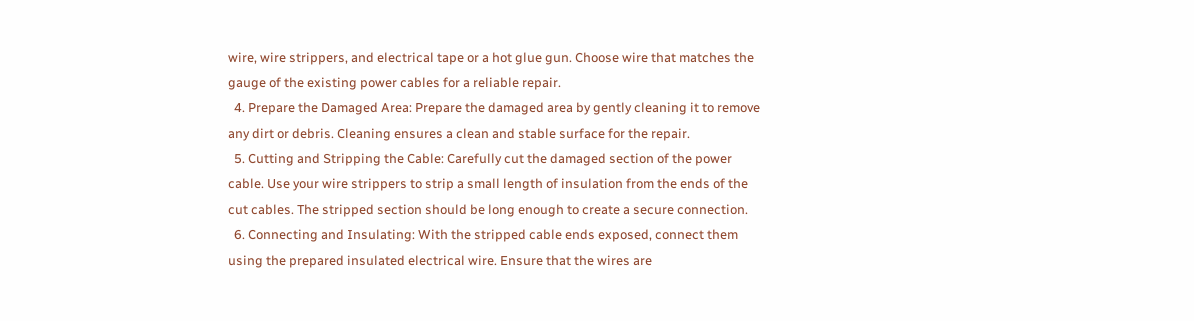wire, wire strippers, and electrical tape or a hot glue gun. Choose wire that matches the gauge of the existing power cables for a reliable repair.
  4. Prepare the Damaged Area: Prepare the damaged area by gently cleaning it to remove any dirt or debris. Cleaning ensures a clean and stable surface for the repair.
  5. Cutting and Stripping the Cable: Carefully cut the damaged section of the power cable. Use your wire strippers to strip a small length of insulation from the ends of the cut cables. The stripped section should be long enough to create a secure connection.
  6. Connecting and Insulating: With the stripped cable ends exposed, connect them using the prepared insulated electrical wire. Ensure that the wires are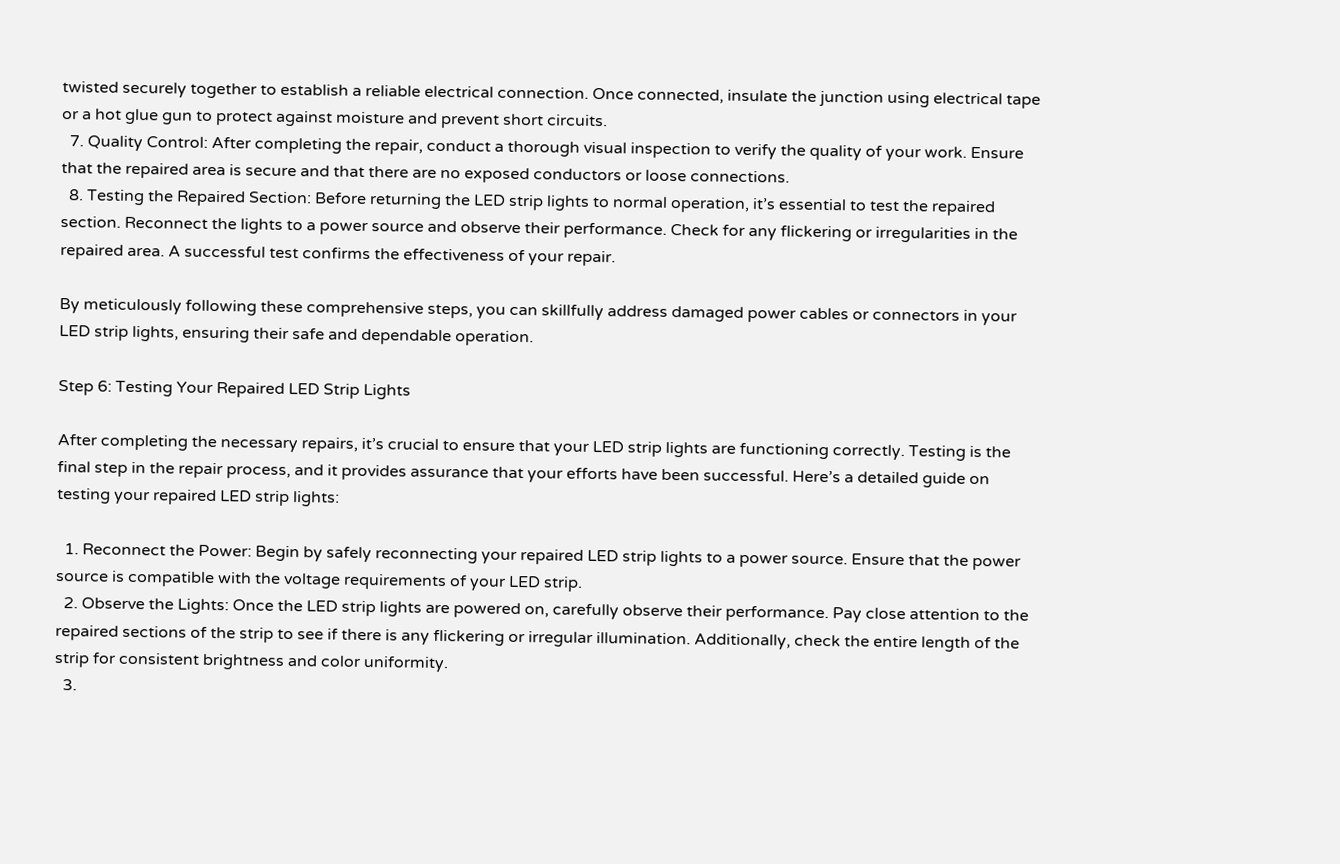twisted securely together to establish a reliable electrical connection. Once connected, insulate the junction using electrical tape or a hot glue gun to protect against moisture and prevent short circuits.
  7. Quality Control: After completing the repair, conduct a thorough visual inspection to verify the quality of your work. Ensure that the repaired area is secure and that there are no exposed conductors or loose connections.
  8. Testing the Repaired Section: Before returning the LED strip lights to normal operation, it’s essential to test the repaired section. Reconnect the lights to a power source and observe their performance. Check for any flickering or irregularities in the repaired area. A successful test confirms the effectiveness of your repair.

By meticulously following these comprehensive steps, you can skillfully address damaged power cables or connectors in your LED strip lights, ensuring their safe and dependable operation.

Step 6: Testing Your Repaired LED Strip Lights

After completing the necessary repairs, it’s crucial to ensure that your LED strip lights are functioning correctly. Testing is the final step in the repair process, and it provides assurance that your efforts have been successful. Here’s a detailed guide on testing your repaired LED strip lights:

  1. Reconnect the Power: Begin by safely reconnecting your repaired LED strip lights to a power source. Ensure that the power source is compatible with the voltage requirements of your LED strip.
  2. Observe the Lights: Once the LED strip lights are powered on, carefully observe their performance. Pay close attention to the repaired sections of the strip to see if there is any flickering or irregular illumination. Additionally, check the entire length of the strip for consistent brightness and color uniformity.
  3.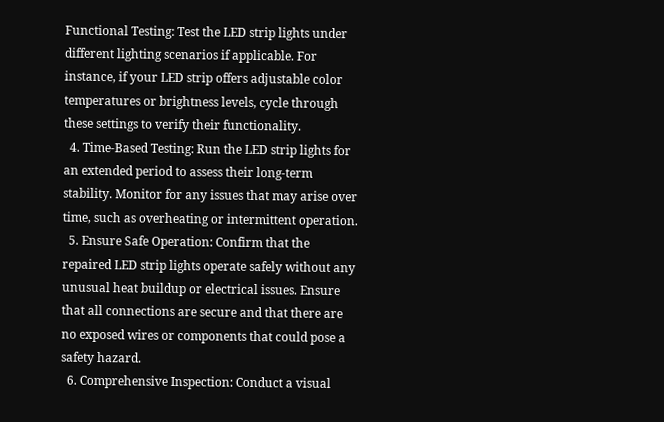Functional Testing: Test the LED strip lights under different lighting scenarios if applicable. For instance, if your LED strip offers adjustable color temperatures or brightness levels, cycle through these settings to verify their functionality.
  4. Time-Based Testing: Run the LED strip lights for an extended period to assess their long-term stability. Monitor for any issues that may arise over time, such as overheating or intermittent operation.
  5. Ensure Safe Operation: Confirm that the repaired LED strip lights operate safely without any unusual heat buildup or electrical issues. Ensure that all connections are secure and that there are no exposed wires or components that could pose a safety hazard.
  6. Comprehensive Inspection: Conduct a visual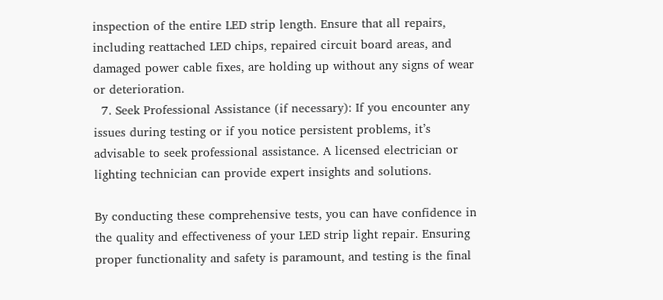inspection of the entire LED strip length. Ensure that all repairs, including reattached LED chips, repaired circuit board areas, and damaged power cable fixes, are holding up without any signs of wear or deterioration.
  7. Seek Professional Assistance (if necessary): If you encounter any issues during testing or if you notice persistent problems, it’s advisable to seek professional assistance. A licensed electrician or lighting technician can provide expert insights and solutions.

By conducting these comprehensive tests, you can have confidence in the quality and effectiveness of your LED strip light repair. Ensuring proper functionality and safety is paramount, and testing is the final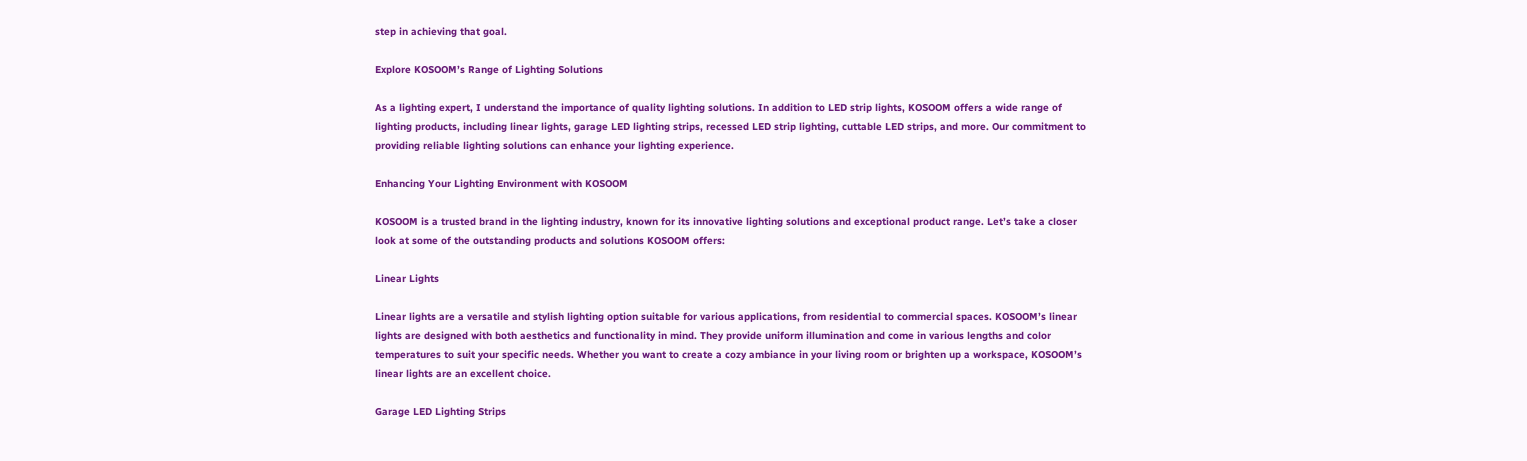step in achieving that goal.

Explore KOSOOM’s Range of Lighting Solutions

As a lighting expert, I understand the importance of quality lighting solutions. In addition to LED strip lights, KOSOOM offers a wide range of lighting products, including linear lights, garage LED lighting strips, recessed LED strip lighting, cuttable LED strips, and more. Our commitment to providing reliable lighting solutions can enhance your lighting experience.

Enhancing Your Lighting Environment with KOSOOM

KOSOOM is a trusted brand in the lighting industry, known for its innovative lighting solutions and exceptional product range. Let’s take a closer look at some of the outstanding products and solutions KOSOOM offers:

Linear Lights

Linear lights are a versatile and stylish lighting option suitable for various applications, from residential to commercial spaces. KOSOOM’s linear lights are designed with both aesthetics and functionality in mind. They provide uniform illumination and come in various lengths and color temperatures to suit your specific needs. Whether you want to create a cozy ambiance in your living room or brighten up a workspace, KOSOOM’s linear lights are an excellent choice.

Garage LED Lighting Strips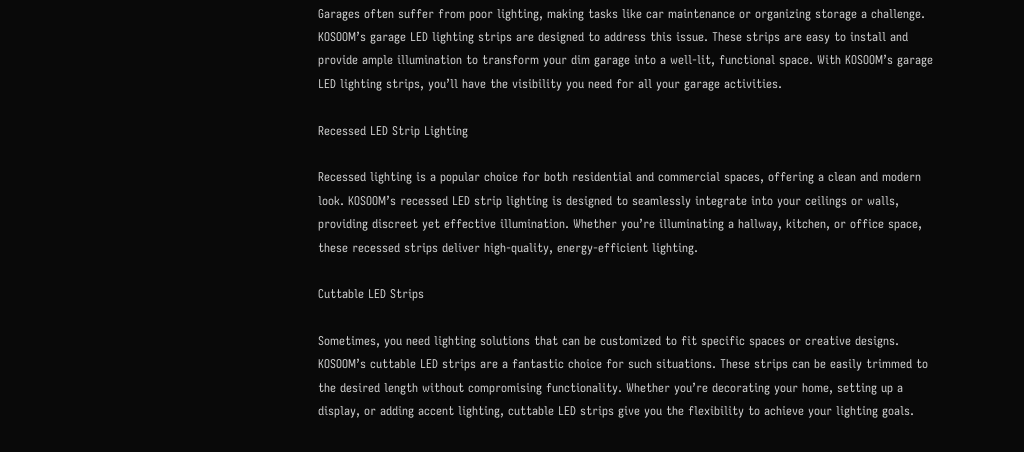Garages often suffer from poor lighting, making tasks like car maintenance or organizing storage a challenge. KOSOOM’s garage LED lighting strips are designed to address this issue. These strips are easy to install and provide ample illumination to transform your dim garage into a well-lit, functional space. With KOSOOM’s garage LED lighting strips, you’ll have the visibility you need for all your garage activities.

Recessed LED Strip Lighting

Recessed lighting is a popular choice for both residential and commercial spaces, offering a clean and modern look. KOSOOM’s recessed LED strip lighting is designed to seamlessly integrate into your ceilings or walls, providing discreet yet effective illumination. Whether you’re illuminating a hallway, kitchen, or office space, these recessed strips deliver high-quality, energy-efficient lighting.

Cuttable LED Strips

Sometimes, you need lighting solutions that can be customized to fit specific spaces or creative designs. KOSOOM’s cuttable LED strips are a fantastic choice for such situations. These strips can be easily trimmed to the desired length without compromising functionality. Whether you’re decorating your home, setting up a display, or adding accent lighting, cuttable LED strips give you the flexibility to achieve your lighting goals.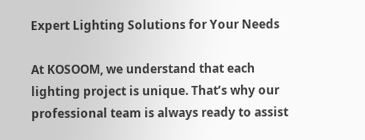Expert Lighting Solutions for Your Needs

At KOSOOM, we understand that each lighting project is unique. That’s why our professional team is always ready to assist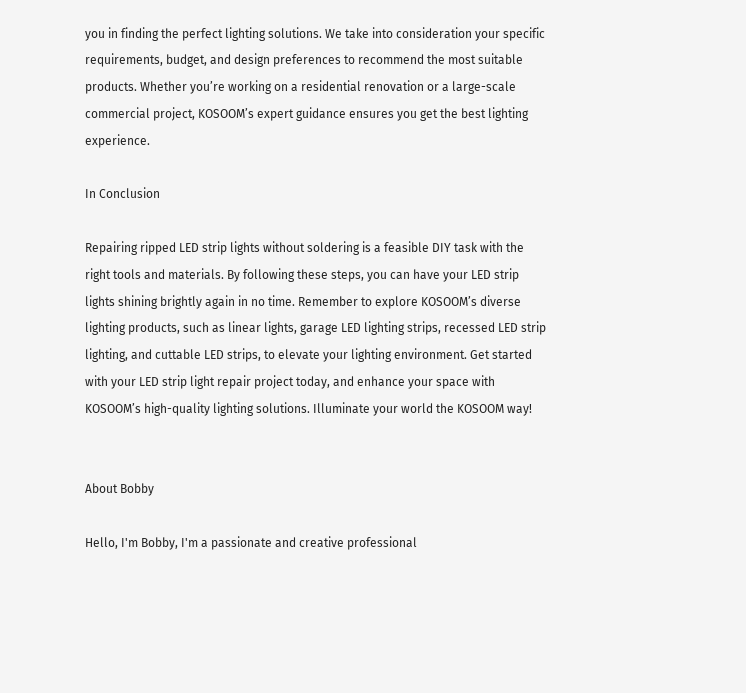you in finding the perfect lighting solutions. We take into consideration your specific requirements, budget, and design preferences to recommend the most suitable products. Whether you’re working on a residential renovation or a large-scale commercial project, KOSOOM’s expert guidance ensures you get the best lighting experience.

In Conclusion

Repairing ripped LED strip lights without soldering is a feasible DIY task with the right tools and materials. By following these steps, you can have your LED strip lights shining brightly again in no time. Remember to explore KOSOOM’s diverse lighting products, such as linear lights, garage LED lighting strips, recessed LED strip lighting, and cuttable LED strips, to elevate your lighting environment. Get started with your LED strip light repair project today, and enhance your space with KOSOOM’s high-quality lighting solutions. Illuminate your world the KOSOOM way!


About Bobby

Hello, I'm Bobby, I'm a passionate and creative professional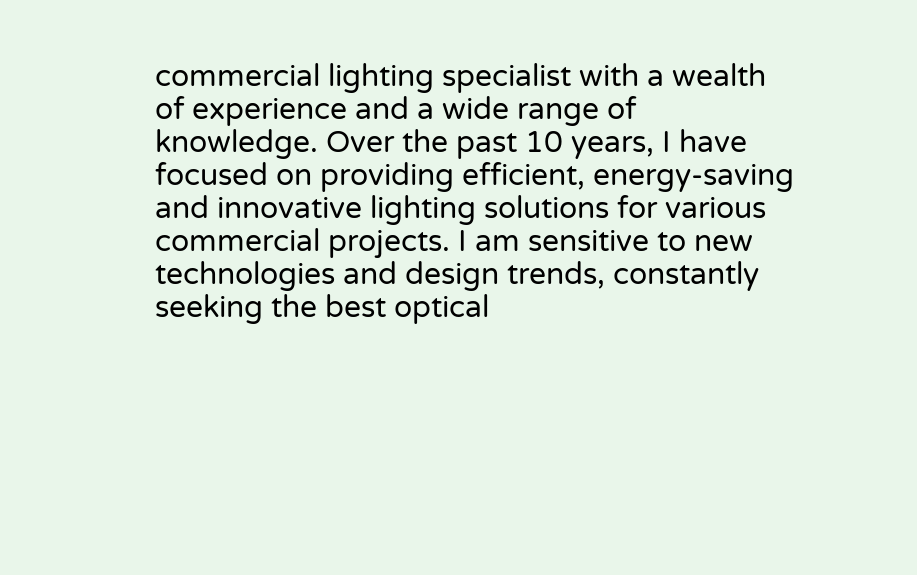commercial lighting specialist with a wealth of experience and a wide range of knowledge. Over the past 10 years, I have focused on providing efficient, energy-saving and innovative lighting solutions for various commercial projects. I am sensitive to new technologies and design trends, constantly seeking the best optical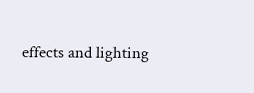effects and lighting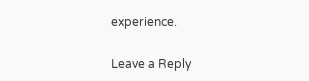experience.

Leave a Reply